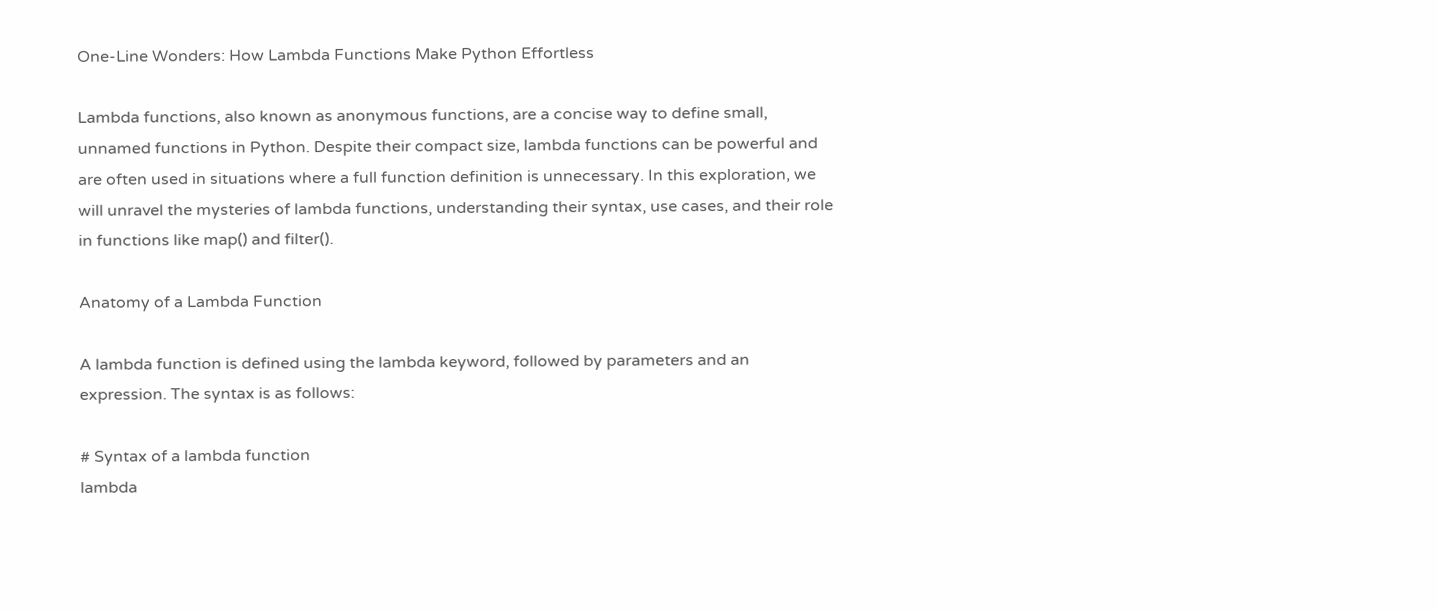One-Line Wonders: How Lambda Functions Make Python Effortless

Lambda functions, also known as anonymous functions, are a concise way to define small, unnamed functions in Python. Despite their compact size, lambda functions can be powerful and are often used in situations where a full function definition is unnecessary. In this exploration, we will unravel the mysteries of lambda functions, understanding their syntax, use cases, and their role in functions like map() and filter().

Anatomy of a Lambda Function

A lambda function is defined using the lambda keyword, followed by parameters and an expression. The syntax is as follows:

# Syntax of a lambda function
lambda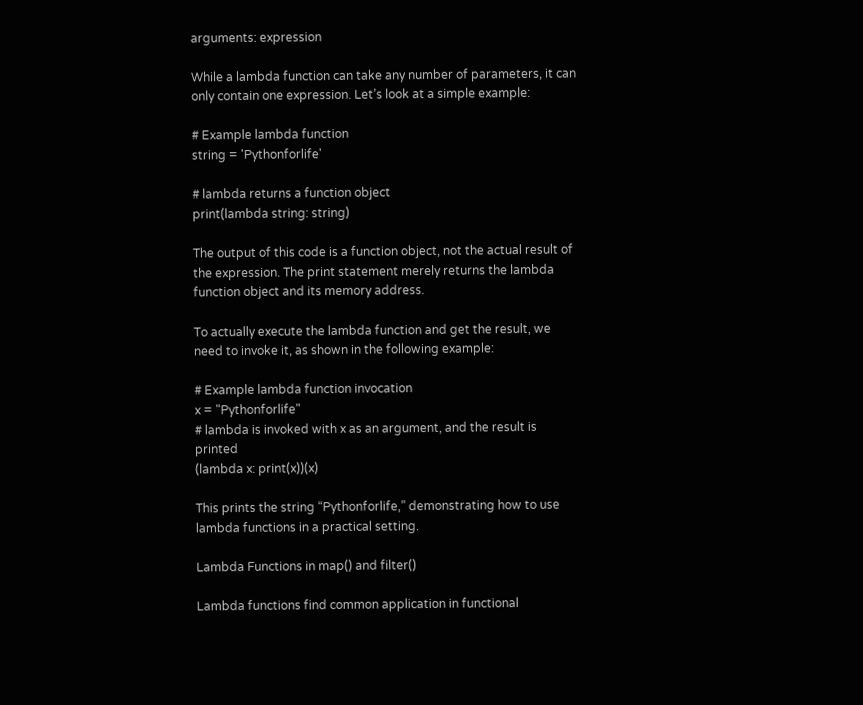arguments: expression

While a lambda function can take any number of parameters, it can only contain one expression. Let’s look at a simple example:

# Example lambda function
string = 'Pythonforlife'

# lambda returns a function object
print(lambda string: string)

The output of this code is a function object, not the actual result of the expression. The print statement merely returns the lambda function object and its memory address.

To actually execute the lambda function and get the result, we need to invoke it, as shown in the following example:

# Example lambda function invocation
x = "Pythonforlife"
# lambda is invoked with x as an argument, and the result is printed
(lambda x: print(x))(x)

This prints the string “Pythonforlife,” demonstrating how to use lambda functions in a practical setting.

Lambda Functions in map() and filter()

Lambda functions find common application in functional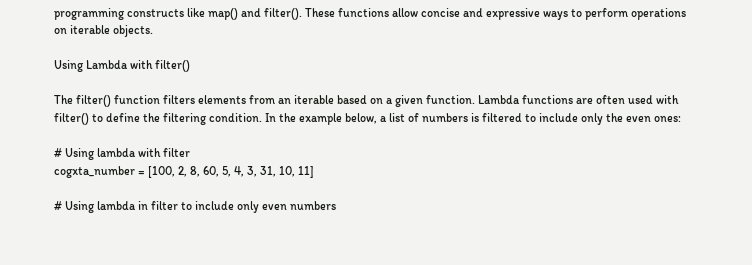programming constructs like map() and filter(). These functions allow concise and expressive ways to perform operations on iterable objects.

Using Lambda with filter()

The filter() function filters elements from an iterable based on a given function. Lambda functions are often used with filter() to define the filtering condition. In the example below, a list of numbers is filtered to include only the even ones:

# Using lambda with filter
cogxta_number = [100, 2, 8, 60, 5, 4, 3, 31, 10, 11]

# Using lambda in filter to include only even numbers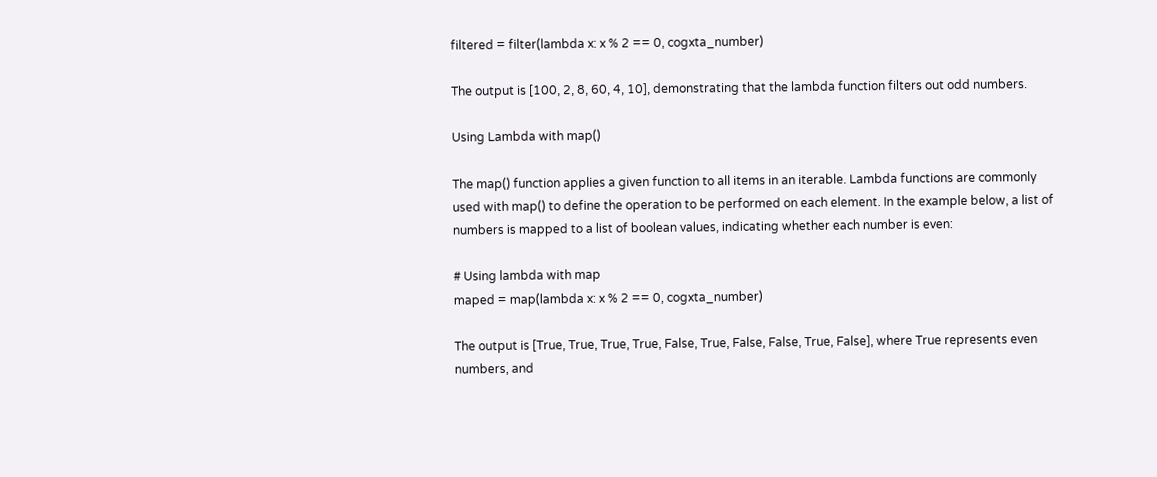filtered = filter(lambda x: x % 2 == 0, cogxta_number)

The output is [100, 2, 8, 60, 4, 10], demonstrating that the lambda function filters out odd numbers.

Using Lambda with map()

The map() function applies a given function to all items in an iterable. Lambda functions are commonly used with map() to define the operation to be performed on each element. In the example below, a list of numbers is mapped to a list of boolean values, indicating whether each number is even:

# Using lambda with map
maped = map(lambda x: x % 2 == 0, cogxta_number)

The output is [True, True, True, True, False, True, False, False, True, False], where True represents even numbers, and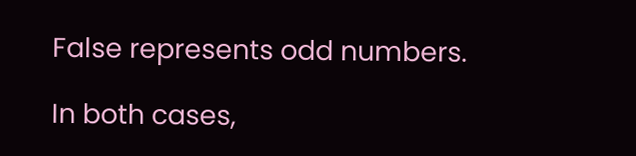False represents odd numbers.

In both cases,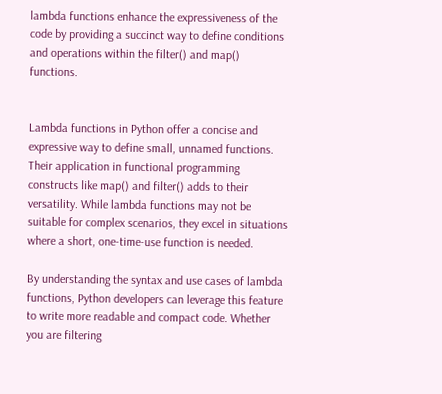lambda functions enhance the expressiveness of the code by providing a succinct way to define conditions and operations within the filter() and map() functions.


Lambda functions in Python offer a concise and expressive way to define small, unnamed functions. Their application in functional programming constructs like map() and filter() adds to their versatility. While lambda functions may not be suitable for complex scenarios, they excel in situations where a short, one-time-use function is needed.

By understanding the syntax and use cases of lambda functions, Python developers can leverage this feature to write more readable and compact code. Whether you are filtering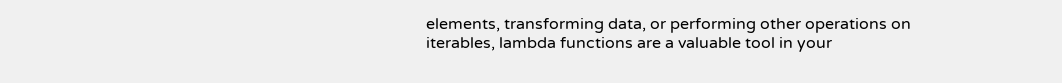elements, transforming data, or performing other operations on iterables, lambda functions are a valuable tool in your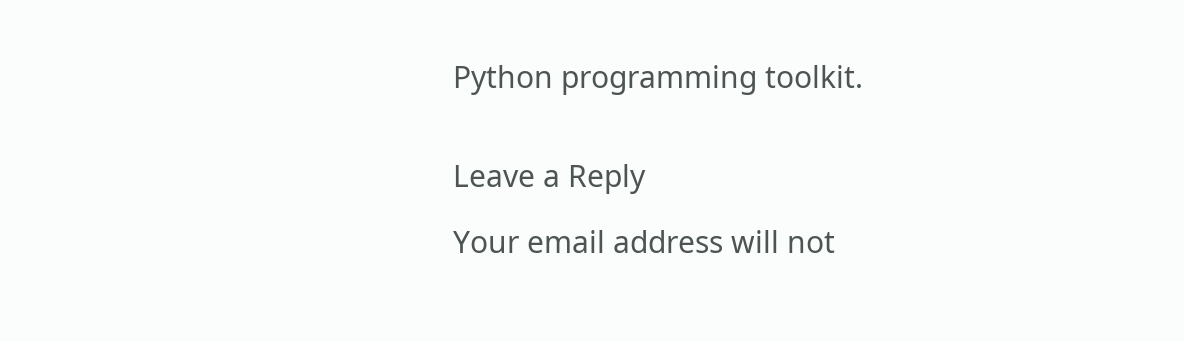Python programming toolkit.


Leave a Reply

Your email address will not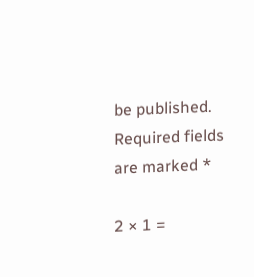be published. Required fields are marked *

2 × 1 =